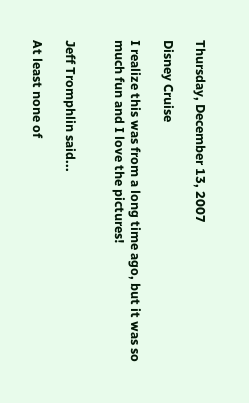Thursday, December 13, 2007

Disney Cruise

I realize this was from a long time ago, but it was so much fun and I love the pictures!


Jeff Tromphlin said...

At least none of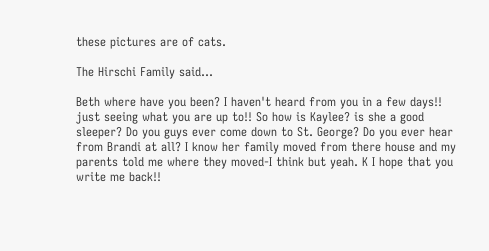these pictures are of cats.

The Hirschi Family said...

Beth where have you been? I haven't heard from you in a few days!! just seeing what you are up to!! So how is Kaylee? is she a good sleeper? Do you guys ever come down to St. George? Do you ever hear from Brandi at all? I know her family moved from there house and my parents told me where they moved-I think but yeah. K I hope that you write me back!!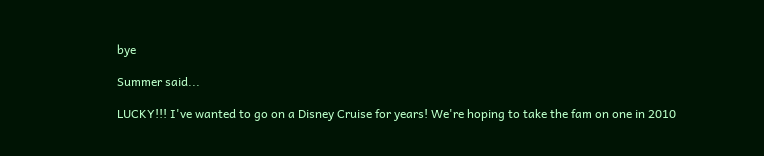bye

Summer said...

LUCKY!!! I've wanted to go on a Disney Cruise for years! We're hoping to take the fam on one in 2010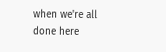when we're all done here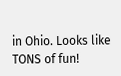in Ohio. Looks like TONS of fun!